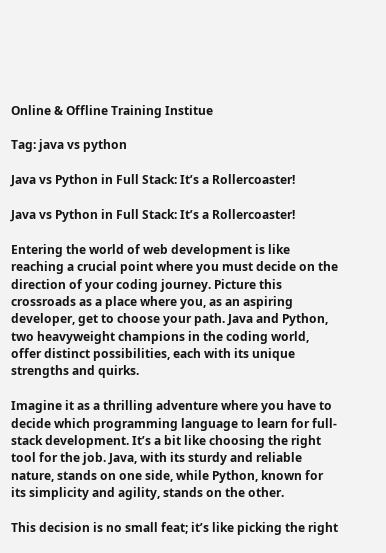Online & Offline Training Institue

Tag: java vs python

Java vs Python in Full Stack: It’s a Rollercoaster!

Java vs Python in Full Stack: It’s a Rollercoaster!

Entering the world of web development is like reaching a crucial point where you must decide on the direction of your coding journey. Picture this crossroads as a place where you, as an aspiring developer, get to choose your path. Java and Python, two heavyweight champions in the coding world, offer distinct possibilities, each with its unique strengths and quirks.

Imagine it as a thrilling adventure where you have to decide which programming language to learn for full-stack development. It’s a bit like choosing the right tool for the job. Java, with its sturdy and reliable nature, stands on one side, while Python, known for its simplicity and agility, stands on the other.

This decision is no small feat; it’s like picking the right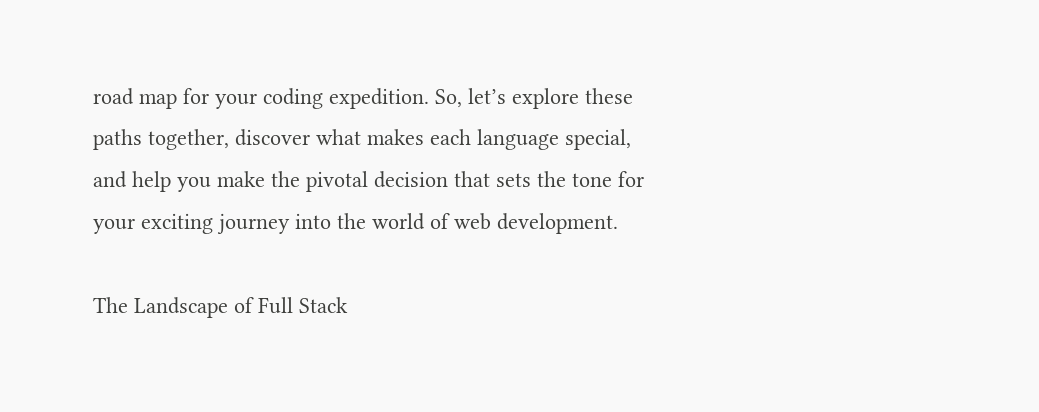road map for your coding expedition. So, let’s explore these paths together, discover what makes each language special, and help you make the pivotal decision that sets the tone for your exciting journey into the world of web development.

The Landscape of Full Stack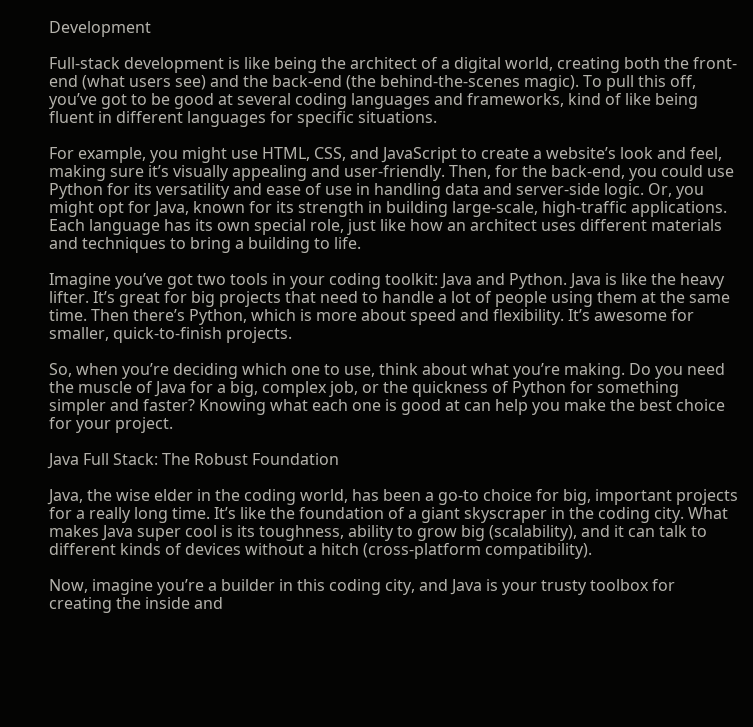Development

Full-stack development is like being the architect of a digital world, creating both the front-end (what users see) and the back-end (the behind-the-scenes magic). To pull this off, you’ve got to be good at several coding languages and frameworks, kind of like being fluent in different languages for specific situations.

For example, you might use HTML, CSS, and JavaScript to create a website’s look and feel, making sure it’s visually appealing and user-friendly. Then, for the back-end, you could use Python for its versatility and ease of use in handling data and server-side logic. Or, you might opt for Java, known for its strength in building large-scale, high-traffic applications. Each language has its own special role, just like how an architect uses different materials and techniques to bring a building to life.

Imagine you’ve got two tools in your coding toolkit: Java and Python. Java is like the heavy lifter. It’s great for big projects that need to handle a lot of people using them at the same time. Then there’s Python, which is more about speed and flexibility. It’s awesome for smaller, quick-to-finish projects.

So, when you’re deciding which one to use, think about what you’re making. Do you need the muscle of Java for a big, complex job, or the quickness of Python for something simpler and faster? Knowing what each one is good at can help you make the best choice for your project.

Java Full Stack: The Robust Foundation

Java, the wise elder in the coding world, has been a go-to choice for big, important projects for a really long time. It’s like the foundation of a giant skyscraper in the coding city. What makes Java super cool is its toughness, ability to grow big (scalability), and it can talk to different kinds of devices without a hitch (cross-platform compatibility).

Now, imagine you’re a builder in this coding city, and Java is your trusty toolbox for creating the inside and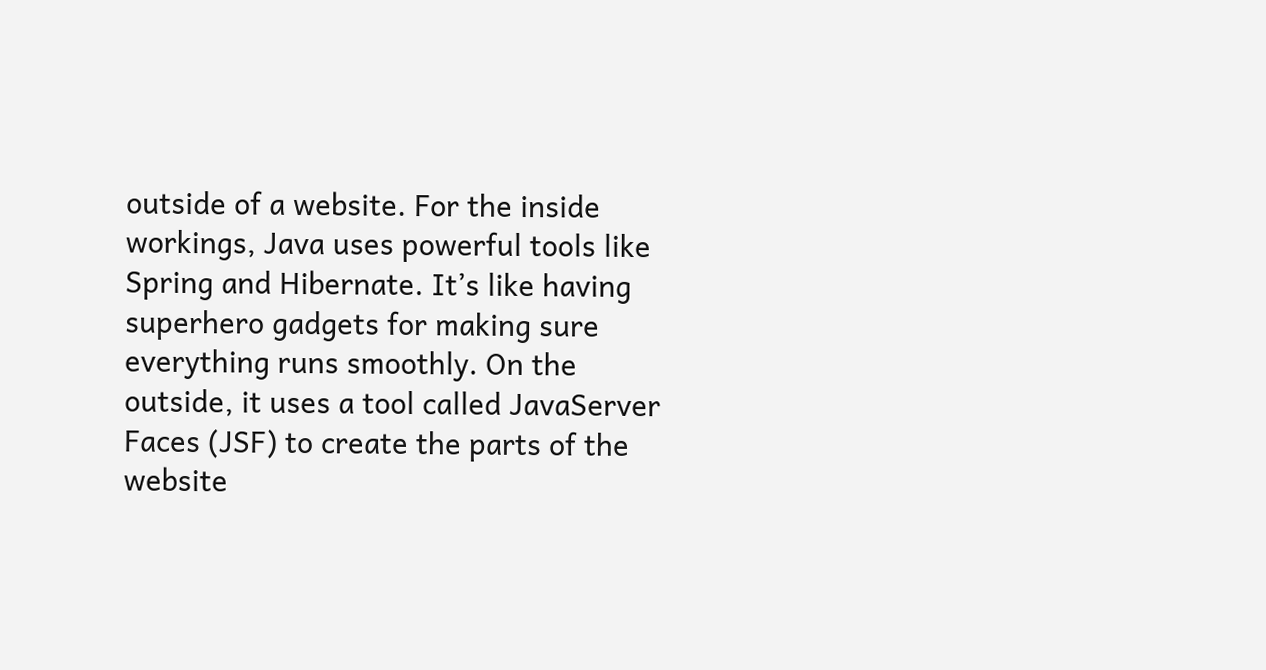outside of a website. For the inside workings, Java uses powerful tools like Spring and Hibernate. It’s like having superhero gadgets for making sure everything runs smoothly. On the outside, it uses a tool called JavaServer Faces (JSF) to create the parts of the website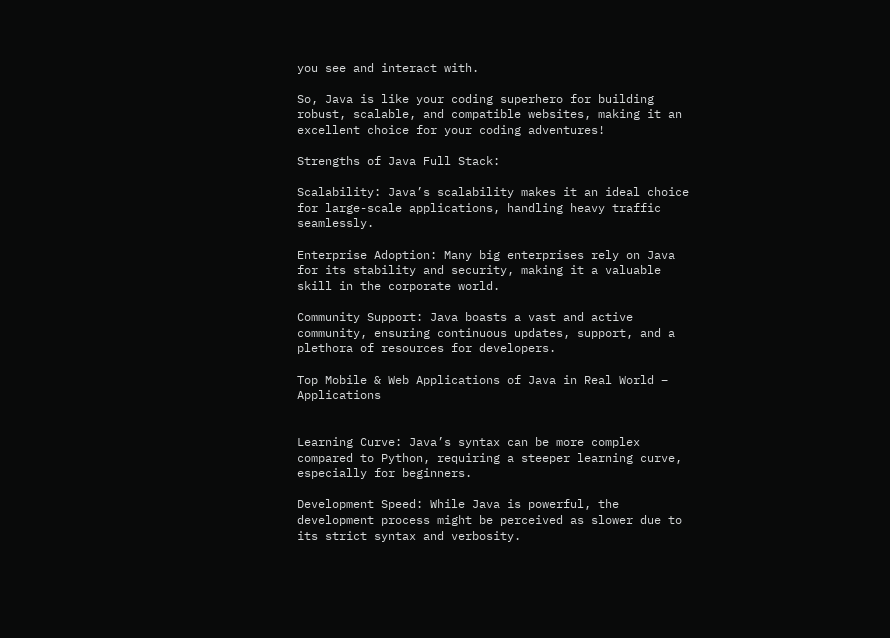you see and interact with.

So, Java is like your coding superhero for building robust, scalable, and compatible websites, making it an excellent choice for your coding adventures!

Strengths of Java Full Stack:

Scalability: Java’s scalability makes it an ideal choice for large-scale applications, handling heavy traffic seamlessly.

Enterprise Adoption: Many big enterprises rely on Java for its stability and security, making it a valuable skill in the corporate world.

Community Support: Java boasts a vast and active community, ensuring continuous updates, support, and a plethora of resources for developers.

Top Mobile & Web Applications of Java in Real World –  Applications


Learning Curve: Java’s syntax can be more complex compared to Python, requiring a steeper learning curve, especially for beginners.

Development Speed: While Java is powerful, the development process might be perceived as slower due to its strict syntax and verbosity.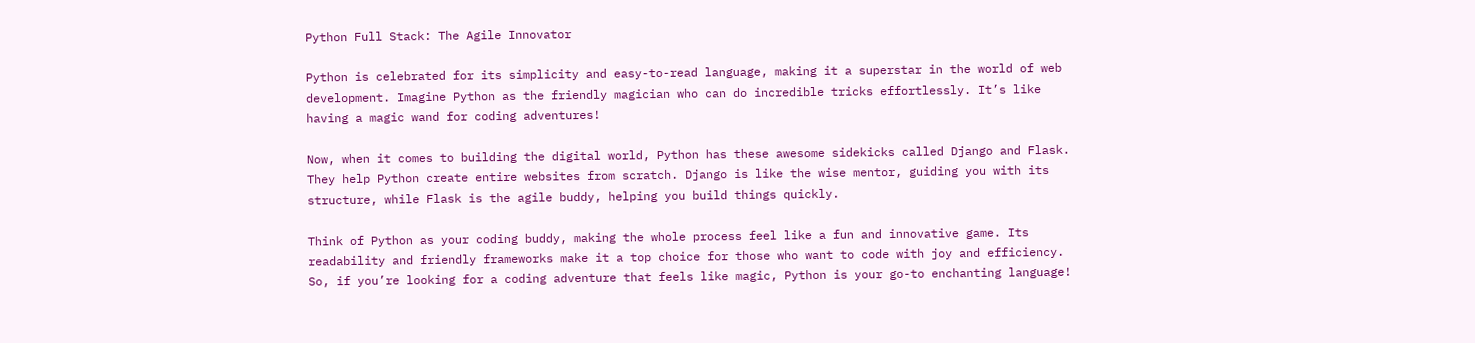Python Full Stack: The Agile Innovator

Python is celebrated for its simplicity and easy-to-read language, making it a superstar in the world of web development. Imagine Python as the friendly magician who can do incredible tricks effortlessly. It’s like having a magic wand for coding adventures!

Now, when it comes to building the digital world, Python has these awesome sidekicks called Django and Flask. They help Python create entire websites from scratch. Django is like the wise mentor, guiding you with its structure, while Flask is the agile buddy, helping you build things quickly.

Think of Python as your coding buddy, making the whole process feel like a fun and innovative game. Its readability and friendly frameworks make it a top choice for those who want to code with joy and efficiency. So, if you’re looking for a coding adventure that feels like magic, Python is your go-to enchanting language!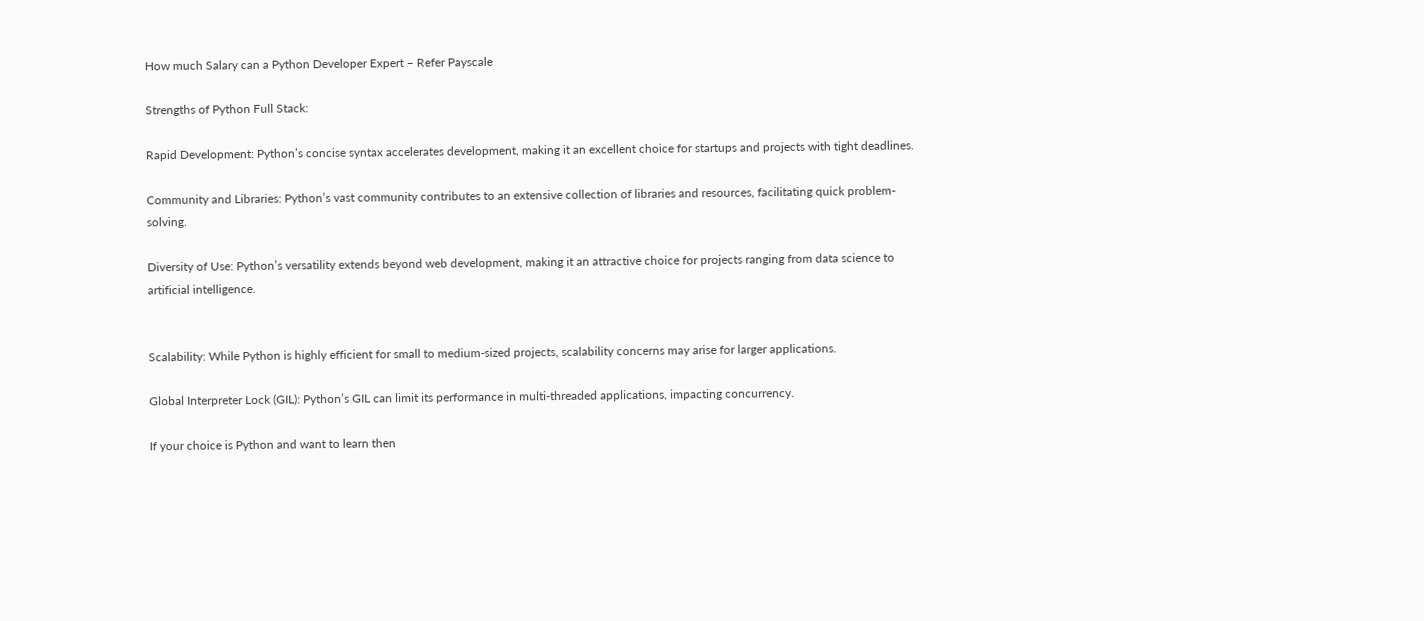How much Salary can a Python Developer Expert – Refer Payscale

Strengths of Python Full Stack:

Rapid Development: Python’s concise syntax accelerates development, making it an excellent choice for startups and projects with tight deadlines.

Community and Libraries: Python’s vast community contributes to an extensive collection of libraries and resources, facilitating quick problem-solving.

Diversity of Use: Python’s versatility extends beyond web development, making it an attractive choice for projects ranging from data science to artificial intelligence.


Scalability: While Python is highly efficient for small to medium-sized projects, scalability concerns may arise for larger applications.

Global Interpreter Lock (GIL): Python’s GIL can limit its performance in multi-threaded applications, impacting concurrency.

If your choice is Python and want to learn then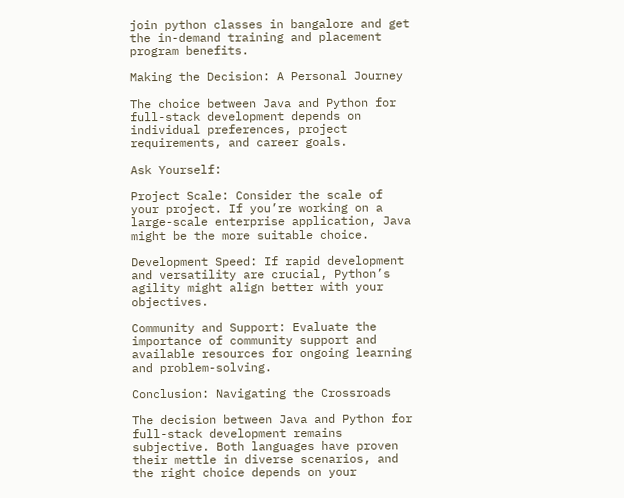join python classes in bangalore and get the in-demand training and placement program benefits.

Making the Decision: A Personal Journey

The choice between Java and Python for full-stack development depends on individual preferences, project requirements, and career goals.

Ask Yourself:

Project Scale: Consider the scale of your project. If you’re working on a large-scale enterprise application, Java might be the more suitable choice.

Development Speed: If rapid development and versatility are crucial, Python’s agility might align better with your objectives.

Community and Support: Evaluate the importance of community support and available resources for ongoing learning and problem-solving.

Conclusion: Navigating the Crossroads

The decision between Java and Python for full-stack development remains subjective. Both languages have proven their mettle in diverse scenarios, and the right choice depends on your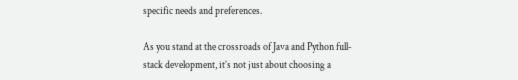specific needs and preferences.

As you stand at the crossroads of Java and Python full-stack development, it’s not just about choosing a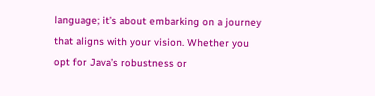language; it’s about embarking on a journey that aligns with your vision. Whether you opt for Java’s robustness or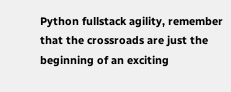Python fullstack agility, remember that the crossroads are just the beginning of an exciting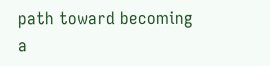path toward becoming a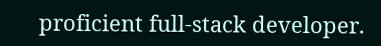proficient full-stack developer.